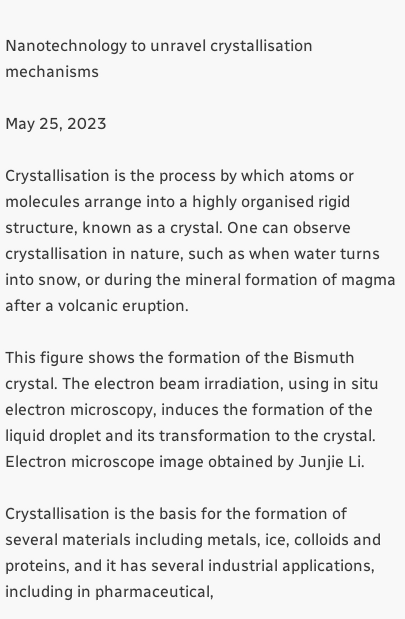Nanotechnology to unravel crystallisation mechanisms

May 25, 2023

Crystallisation is the process by which atoms or molecules arrange into a highly organised rigid structure, known as a crystal. One can observe crystallisation in nature, such as when water turns into snow, or during the mineral formation of magma after a volcanic eruption.

This figure shows the formation of the Bismuth crystal. The electron beam irradiation, using in situ electron microscopy, induces the formation of the liquid droplet and its transformation to the crystal. Electron microscope image obtained by Junjie Li.

Crystallisation is the basis for the formation of several materials including metals, ice, colloids and proteins, and it has several industrial applications, including in pharmaceutical,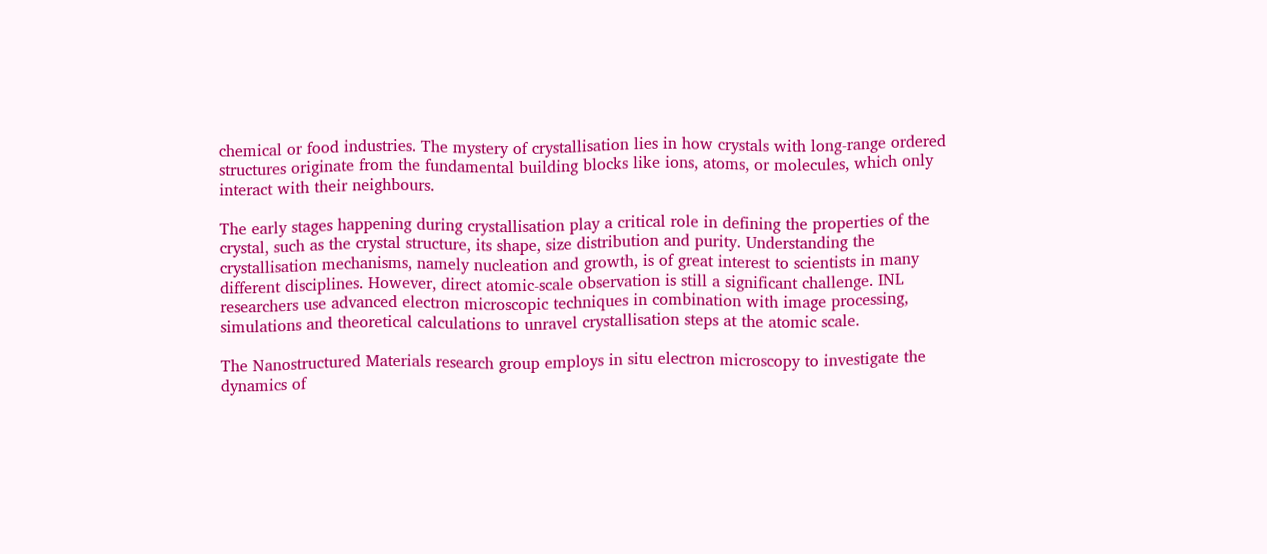chemical or food industries. The mystery of crystallisation lies in how crystals with long-range ordered structures originate from the fundamental building blocks like ions, atoms, or molecules, which only interact with their neighbours.

The early stages happening during crystallisation play a critical role in defining the properties of the crystal, such as the crystal structure, its shape, size distribution and purity. Understanding the crystallisation mechanisms, namely nucleation and growth, is of great interest to scientists in many different disciplines. However, direct atomic-scale observation is still a significant challenge. INL researchers use advanced electron microscopic techniques in combination with image processing, simulations and theoretical calculations to unravel crystallisation steps at the atomic scale.

The Nanostructured Materials research group employs in situ electron microscopy to investigate the dynamics of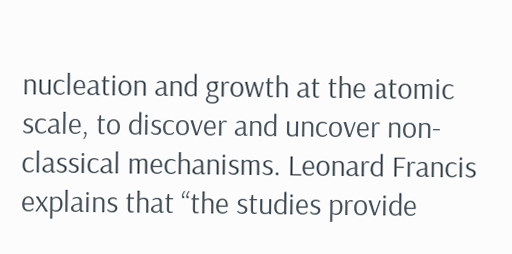nucleation and growth at the atomic scale, to discover and uncover non-classical mechanisms. Leonard Francis explains that “the studies provide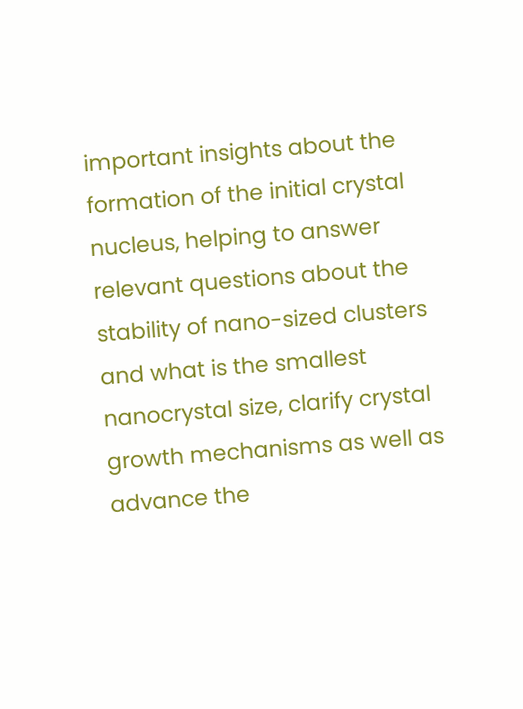important insights about the formation of the initial crystal nucleus, helping to answer relevant questions about the stability of nano-sized clusters and what is the smallest nanocrystal size, clarify crystal growth mechanisms as well as advance the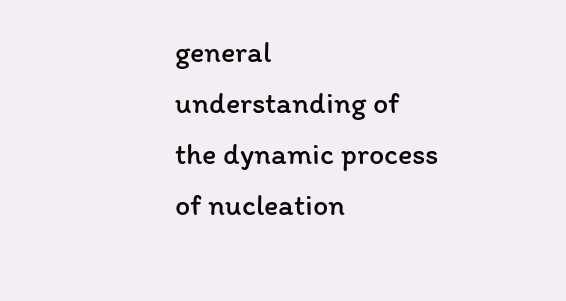general understanding of the dynamic process of nucleation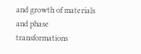and growth of materials and phase transformations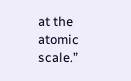at the atomic scale.”